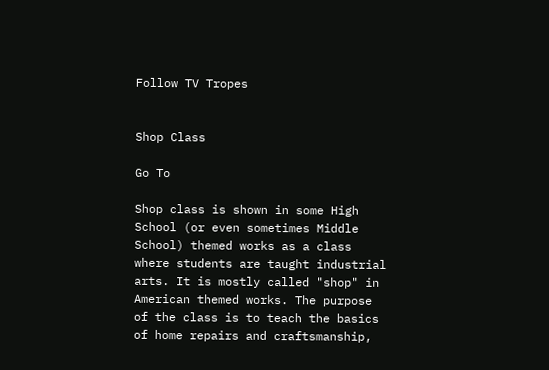Follow TV Tropes


Shop Class

Go To

Shop class is shown in some High School (or even sometimes Middle School) themed works as a class where students are taught industrial arts. It is mostly called "shop" in American themed works. The purpose of the class is to teach the basics of home repairs and craftsmanship,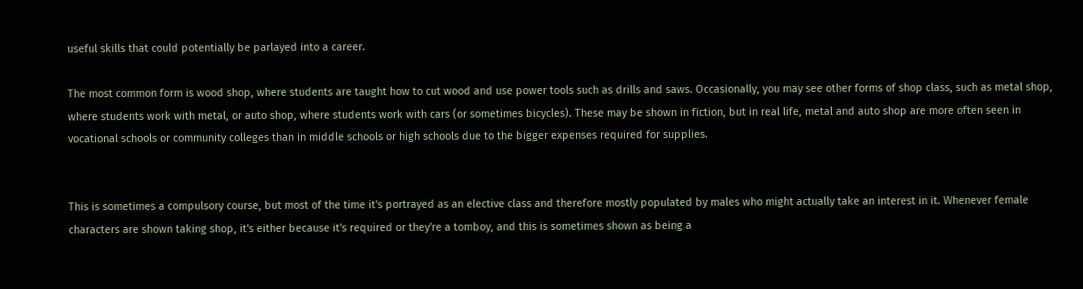useful skills that could potentially be parlayed into a career.

The most common form is wood shop, where students are taught how to cut wood and use power tools such as drills and saws. Occasionally, you may see other forms of shop class, such as metal shop, where students work with metal, or auto shop, where students work with cars (or sometimes bicycles). These may be shown in fiction, but in real life, metal and auto shop are more often seen in vocational schools or community colleges than in middle schools or high schools due to the bigger expenses required for supplies.


This is sometimes a compulsory course, but most of the time it's portrayed as an elective class and therefore mostly populated by males who might actually take an interest in it. Whenever female characters are shown taking shop, it's either because it's required or they're a tomboy, and this is sometimes shown as being a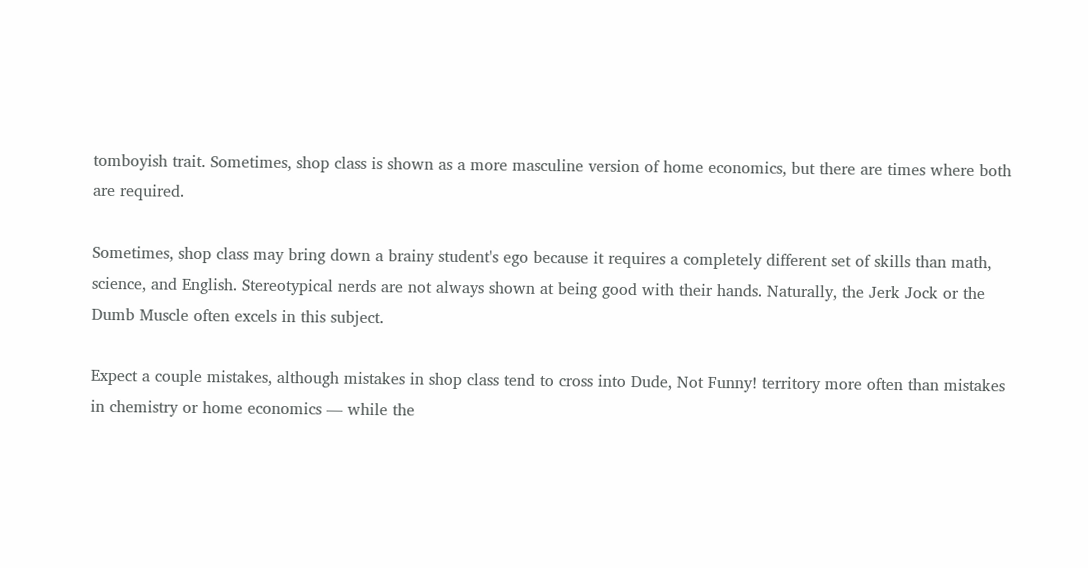tomboyish trait. Sometimes, shop class is shown as a more masculine version of home economics, but there are times where both are required.

Sometimes, shop class may bring down a brainy student's ego because it requires a completely different set of skills than math, science, and English. Stereotypical nerds are not always shown at being good with their hands. Naturally, the Jerk Jock or the Dumb Muscle often excels in this subject.

Expect a couple mistakes, although mistakes in shop class tend to cross into Dude, Not Funny! territory more often than mistakes in chemistry or home economics — while the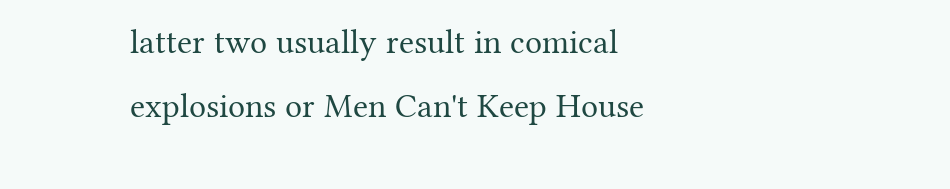latter two usually result in comical explosions or Men Can't Keep House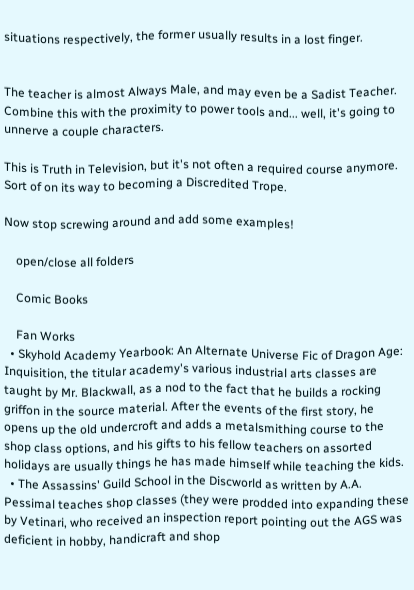situations respectively, the former usually results in a lost finger.


The teacher is almost Always Male, and may even be a Sadist Teacher. Combine this with the proximity to power tools and... well, it's going to unnerve a couple characters.

This is Truth in Television, but it's not often a required course anymore. Sort of on its way to becoming a Discredited Trope.

Now stop screwing around and add some examples!

    open/close all folders

    Comic Books

    Fan Works
  • Skyhold Academy Yearbook: An Alternate Universe Fic of Dragon Age: Inquisition, the titular academy's various industrial arts classes are taught by Mr. Blackwall, as a nod to the fact that he builds a rocking griffon in the source material. After the events of the first story, he opens up the old undercroft and adds a metalsmithing course to the shop class options, and his gifts to his fellow teachers on assorted holidays are usually things he has made himself while teaching the kids.
  • The Assassins' Guild School in the Discworld as written by A.A. Pessimal teaches shop classes (they were prodded into expanding these by Vetinari, who received an inspection report pointing out the AGS was deficient in hobby, handicraft and shop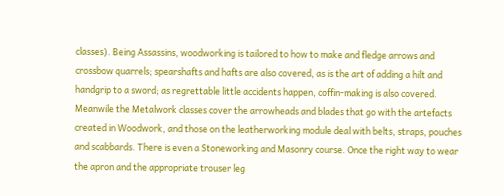classes). Being Assassins, woodworking is tailored to how to make and fledge arrows and crossbow quarrels; spearshafts and hafts are also covered, as is the art of adding a hilt and handgrip to a sword; as regrettable little accidents happen, coffin-making is also covered. Meanwile the Metalwork classes cover the arrowheads and blades that go with the artefacts created in Woodwork, and those on the leatherworking module deal with belts, straps, pouches and scabbards. There is even a Stoneworking and Masonry course. Once the right way to wear the apron and the appropriate trouser leg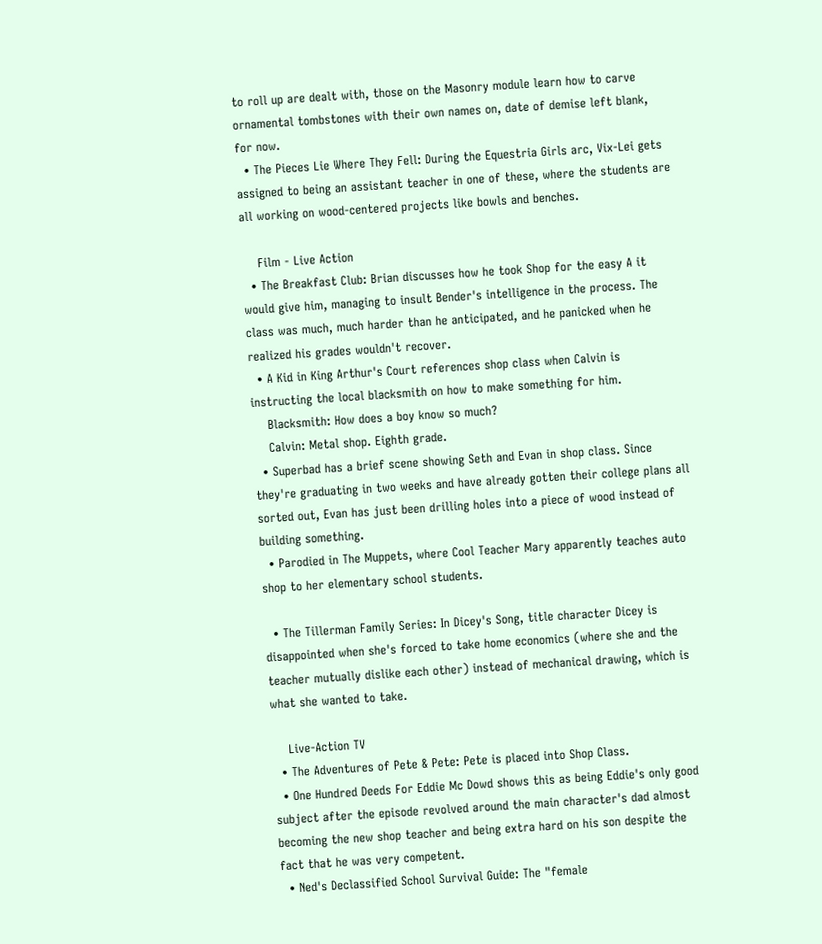to roll up are dealt with, those on the Masonry module learn how to carve ornamental tombstones with their own names on, date of demise left blank, for now.
  • The Pieces Lie Where They Fell: During the Equestria Girls arc, Vix-Lei gets assigned to being an assistant teacher in one of these, where the students are all working on wood-centered projects like bowls and benches.

    Film - Live Action
  • The Breakfast Club: Brian discusses how he took Shop for the easy A it would give him, managing to insult Bender's intelligence in the process. The class was much, much harder than he anticipated, and he panicked when he realized his grades wouldn't recover.
  • A Kid in King Arthur's Court references shop class when Calvin is instructing the local blacksmith on how to make something for him.
    Blacksmith: How does a boy know so much?
    Calvin: Metal shop. Eighth grade.
  • Superbad has a brief scene showing Seth and Evan in shop class. Since they're graduating in two weeks and have already gotten their college plans all sorted out, Evan has just been drilling holes into a piece of wood instead of building something.
  • Parodied in The Muppets, where Cool Teacher Mary apparently teaches auto shop to her elementary school students.

  • The Tillerman Family Series: In Dicey's Song, title character Dicey is disappointed when she's forced to take home economics (where she and the teacher mutually dislike each other) instead of mechanical drawing, which is what she wanted to take.

    Live-Action TV
  • The Adventures of Pete & Pete: Pete is placed into Shop Class.
  • One Hundred Deeds For Eddie Mc Dowd shows this as being Eddie's only good subject after the episode revolved around the main character's dad almost becoming the new shop teacher and being extra hard on his son despite the fact that he was very competent.
  • Ned's Declassified School Survival Guide: The "female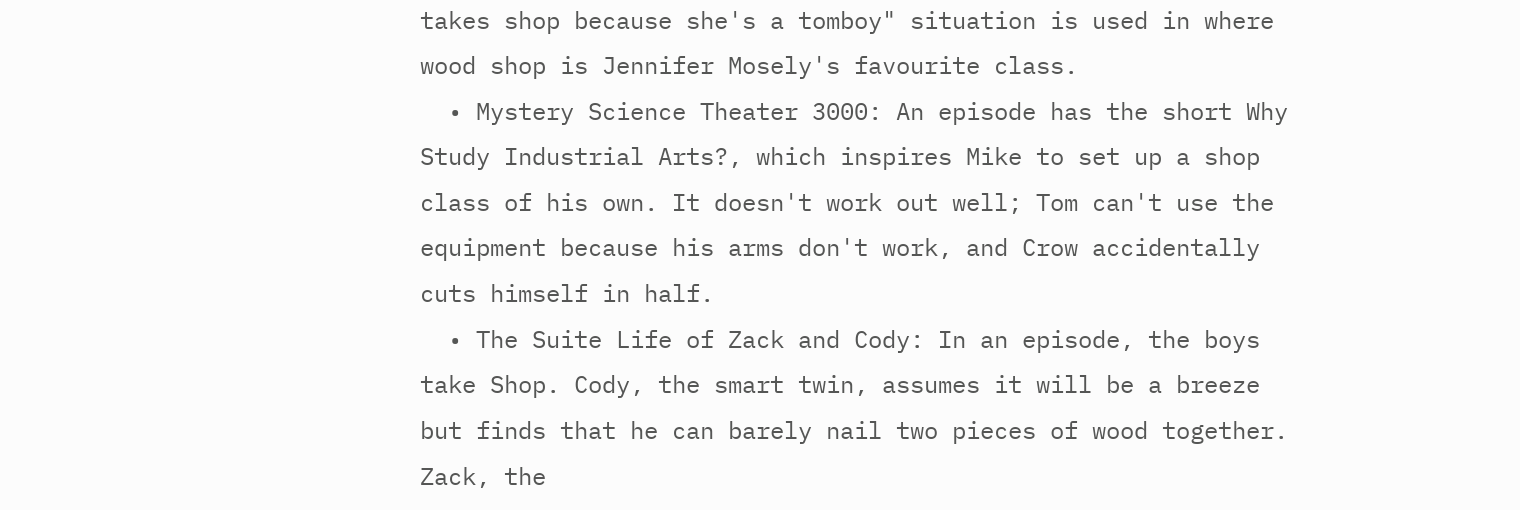takes shop because she's a tomboy" situation is used in where wood shop is Jennifer Mosely's favourite class.
  • Mystery Science Theater 3000: An episode has the short Why Study Industrial Arts?, which inspires Mike to set up a shop class of his own. It doesn't work out well; Tom can't use the equipment because his arms don't work, and Crow accidentally cuts himself in half.
  • The Suite Life of Zack and Cody: In an episode, the boys take Shop. Cody, the smart twin, assumes it will be a breeze but finds that he can barely nail two pieces of wood together. Zack, the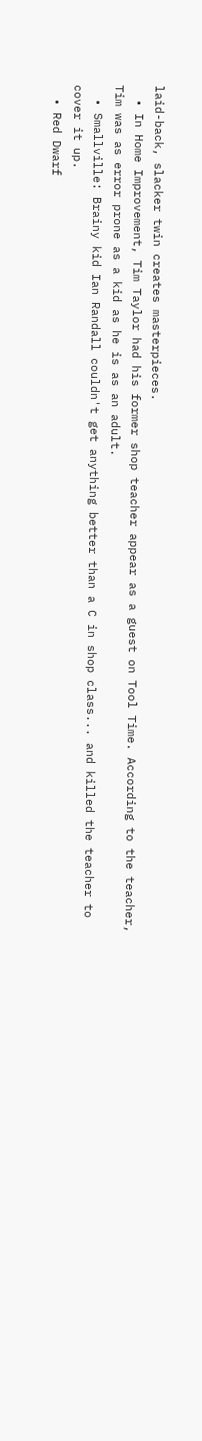laid-back, slacker twin creates masterpieces.
  • In Home Improvement, Tim Taylor had his former shop teacher appear as a guest on Tool Time. According to the teacher, Tim was as error prone as a kid as he is as an adult.
  • Smallville: Brainy kid Ian Randall couldn't get anything better than a C in shop class... and killed the teacher to cover it up.
  • Red Dwarf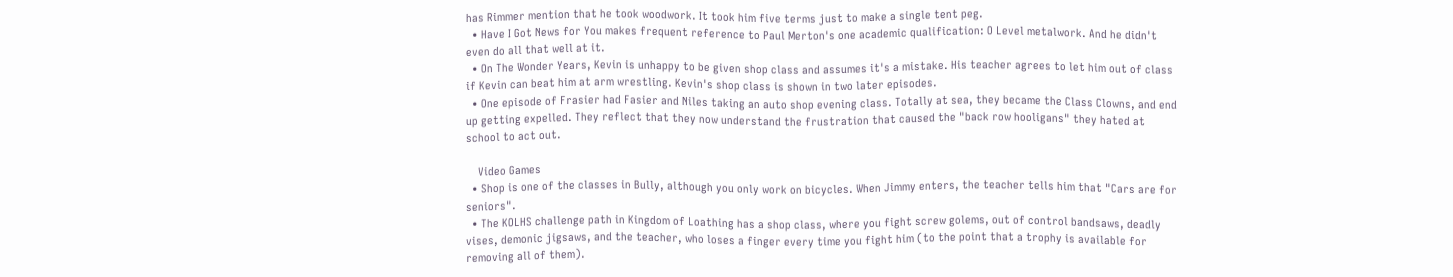has Rimmer mention that he took woodwork. It took him five terms just to make a single tent peg.
  • Have I Got News for You makes frequent reference to Paul Merton's one academic qualification: O Level metalwork. And he didn't even do all that well at it.
  • On The Wonder Years, Kevin is unhappy to be given shop class and assumes it's a mistake. His teacher agrees to let him out of class if Kevin can beat him at arm wrestling. Kevin's shop class is shown in two later episodes.
  • One episode of Frasier had Fasier and Niles taking an auto shop evening class. Totally at sea, they became the Class Clowns, and end up getting expelled. They reflect that they now understand the frustration that caused the "back row hooligans" they hated at school to act out.

    Video Games
  • Shop is one of the classes in Bully, although you only work on bicycles. When Jimmy enters, the teacher tells him that "Cars are for seniors".
  • The KOLHS challenge path in Kingdom of Loathing has a shop class, where you fight screw golems, out of control bandsaws, deadly vises, demonic jigsaws, and the teacher, who loses a finger every time you fight him (to the point that a trophy is available for removing all of them).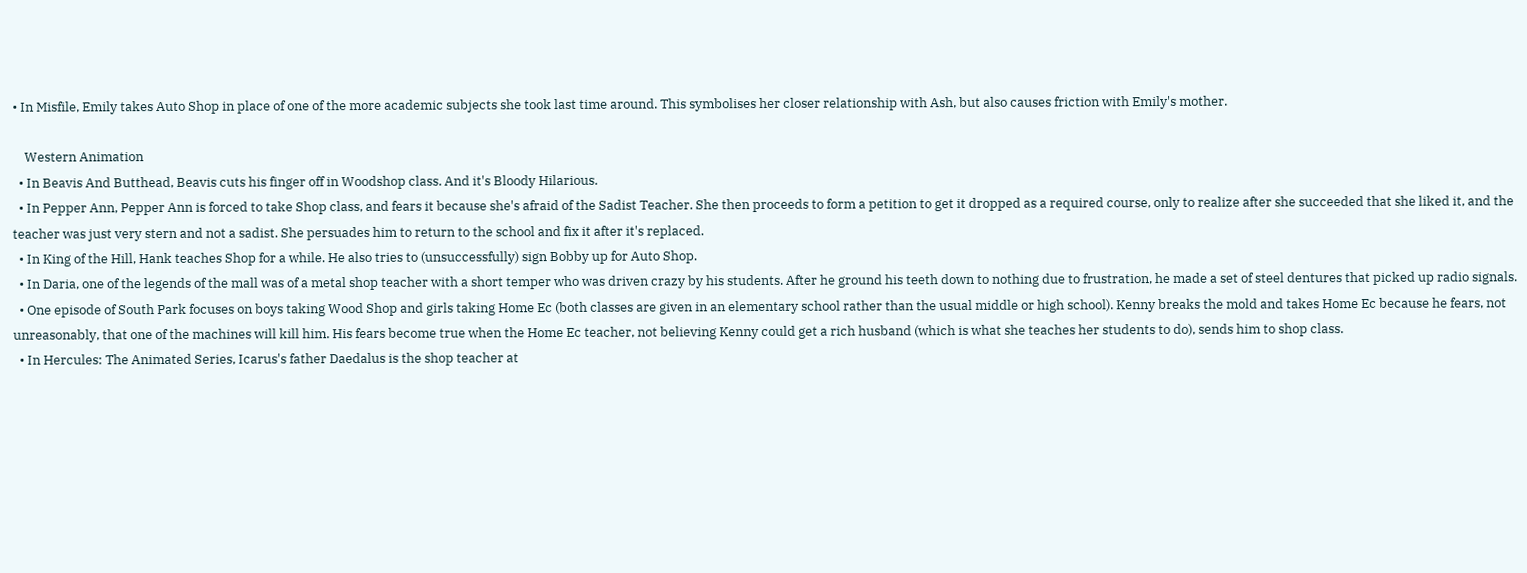• In Misfile, Emily takes Auto Shop in place of one of the more academic subjects she took last time around. This symbolises her closer relationship with Ash, but also causes friction with Emily's mother.

    Western Animation
  • In Beavis And Butthead, Beavis cuts his finger off in Woodshop class. And it's Bloody Hilarious.
  • In Pepper Ann, Pepper Ann is forced to take Shop class, and fears it because she's afraid of the Sadist Teacher. She then proceeds to form a petition to get it dropped as a required course, only to realize after she succeeded that she liked it, and the teacher was just very stern and not a sadist. She persuades him to return to the school and fix it after it's replaced.
  • In King of the Hill, Hank teaches Shop for a while. He also tries to (unsuccessfully) sign Bobby up for Auto Shop.
  • In Daria, one of the legends of the mall was of a metal shop teacher with a short temper who was driven crazy by his students. After he ground his teeth down to nothing due to frustration, he made a set of steel dentures that picked up radio signals.
  • One episode of South Park focuses on boys taking Wood Shop and girls taking Home Ec (both classes are given in an elementary school rather than the usual middle or high school). Kenny breaks the mold and takes Home Ec because he fears, not unreasonably, that one of the machines will kill him. His fears become true when the Home Ec teacher, not believing Kenny could get a rich husband (which is what she teaches her students to do), sends him to shop class.
  • In Hercules: The Animated Series, Icarus's father Daedalus is the shop teacher at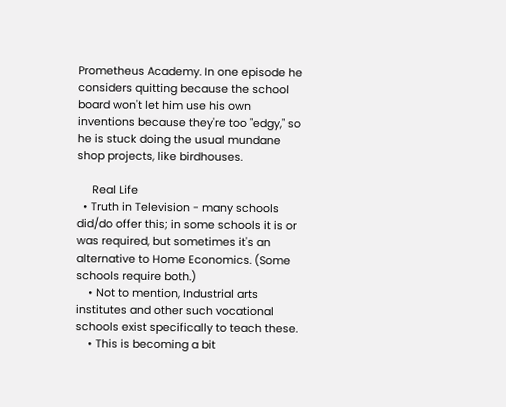Prometheus Academy. In one episode he considers quitting because the school board won't let him use his own inventions because they're too "edgy," so he is stuck doing the usual mundane shop projects, like birdhouses.

     Real Life
  • Truth in Television - many schools did/do offer this; in some schools it is or was required, but sometimes it's an alternative to Home Economics. (Some schools require both.)
    • Not to mention, Industrial arts institutes and other such vocational schools exist specifically to teach these.
    • This is becoming a bit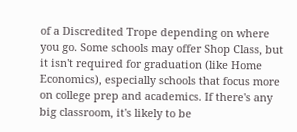of a Discredited Trope depending on where you go. Some schools may offer Shop Class, but it isn't required for graduation (like Home Economics), especially schools that focus more on college prep and academics. If there's any big classroom, it's likely to be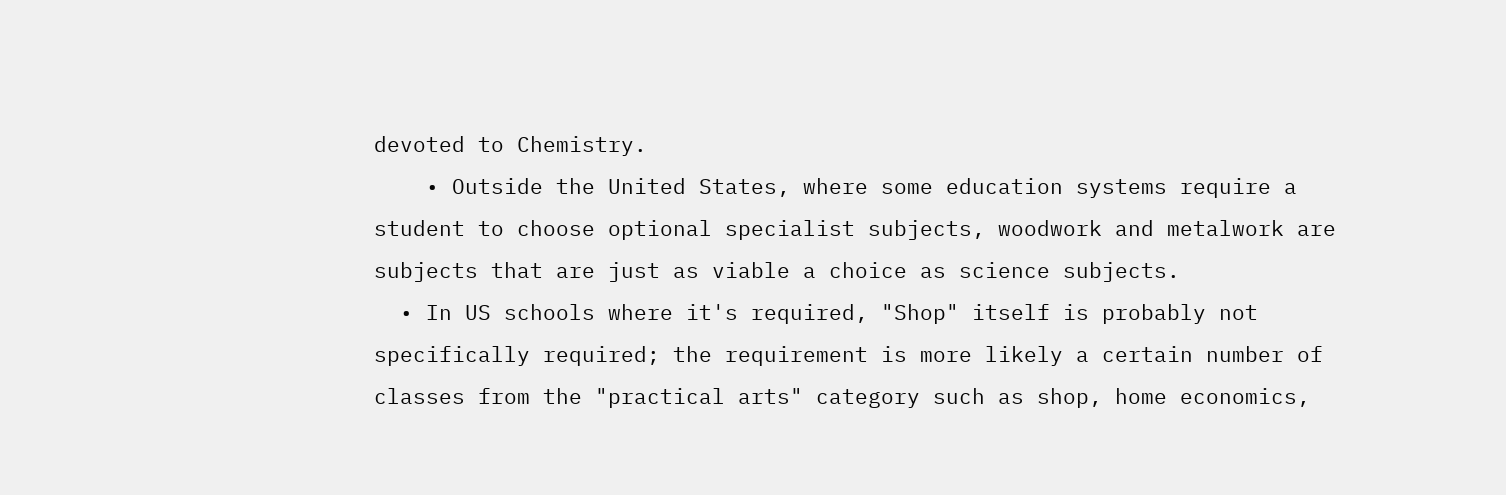devoted to Chemistry.
    • Outside the United States, where some education systems require a student to choose optional specialist subjects, woodwork and metalwork are subjects that are just as viable a choice as science subjects.
  • In US schools where it's required, "Shop" itself is probably not specifically required; the requirement is more likely a certain number of classes from the "practical arts" category such as shop, home economics,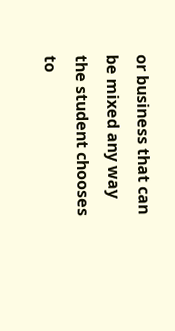or business that can be mixed any way the student chooses to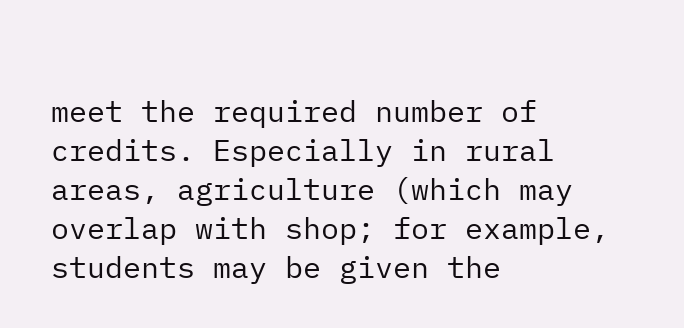meet the required number of credits. Especially in rural areas, agriculture (which may overlap with shop; for example, students may be given the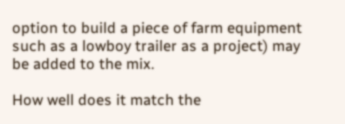option to build a piece of farm equipment such as a lowboy trailer as a project) may be added to the mix.

How well does it match the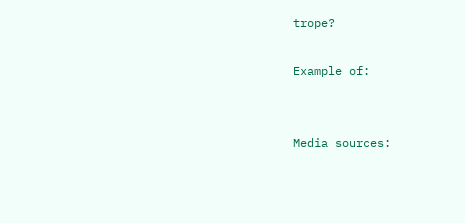trope?

Example of:


Media sources: